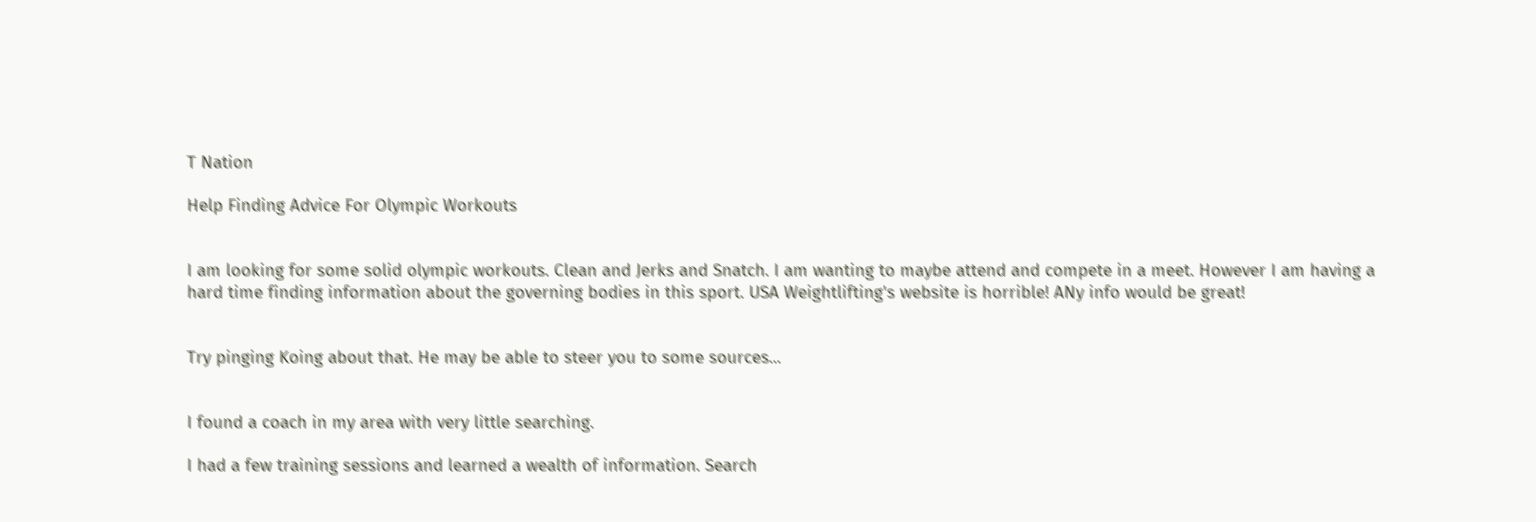T Nation

Help Finding Advice For Olympic Workouts


I am looking for some solid olympic workouts. Clean and Jerks and Snatch. I am wanting to maybe attend and compete in a meet. However I am having a hard time finding information about the governing bodies in this sport. USA Weightlifting's website is horrible! ANy info would be great!


Try pinging Koing about that. He may be able to steer you to some sources...


I found a coach in my area with very little searching.

I had a few training sessions and learned a wealth of information. Search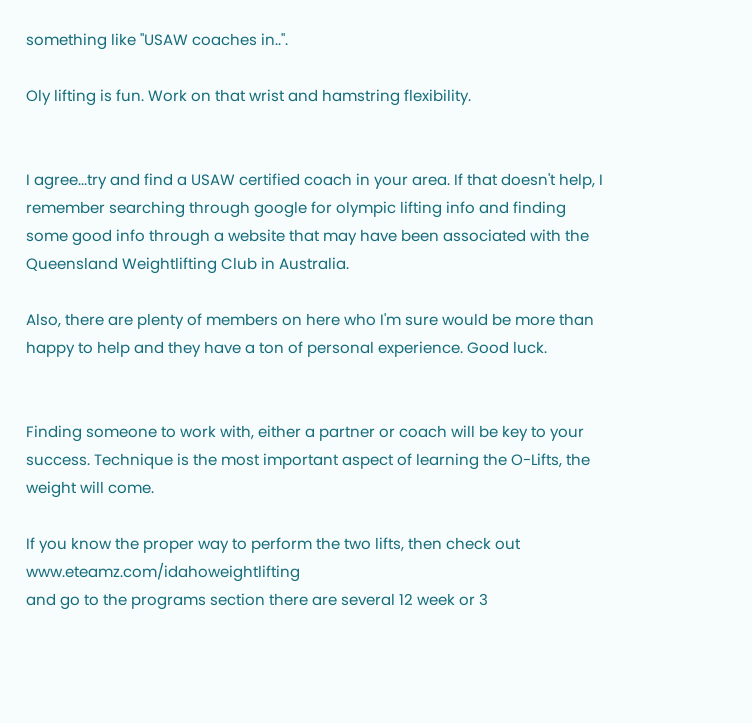something like "USAW coaches in..".

Oly lifting is fun. Work on that wrist and hamstring flexibility.


I agree...try and find a USAW certified coach in your area. If that doesn't help, I remember searching through google for olympic lifting info and finding some good info through a website that may have been associated with the Queensland Weightlifting Club in Australia.

Also, there are plenty of members on here who I'm sure would be more than happy to help and they have a ton of personal experience. Good luck.


Finding someone to work with, either a partner or coach will be key to your success. Technique is the most important aspect of learning the O-Lifts, the weight will come.

If you know the proper way to perform the two lifts, then check out www.eteamz.com/idahoweightlifting
and go to the programs section there are several 12 week or 3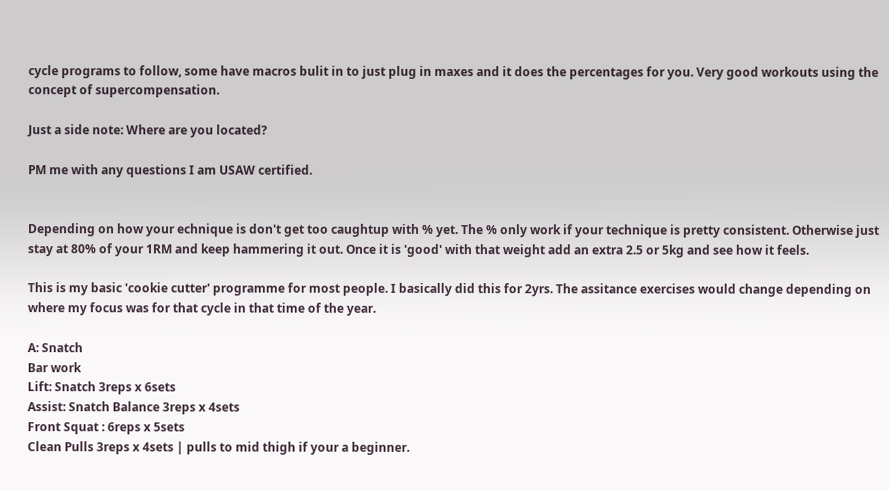cycle programs to follow, some have macros bulit in to just plug in maxes and it does the percentages for you. Very good workouts using the concept of supercompensation.

Just a side note: Where are you located?

PM me with any questions I am USAW certified.


Depending on how your echnique is don't get too caughtup with % yet. The % only work if your technique is pretty consistent. Otherwise just stay at 80% of your 1RM and keep hammering it out. Once it is 'good' with that weight add an extra 2.5 or 5kg and see how it feels.

This is my basic 'cookie cutter' programme for most people. I basically did this for 2yrs. The assitance exercises would change depending on where my focus was for that cycle in that time of the year.

A: Snatch
Bar work
Lift: Snatch 3reps x 6sets
Assist: Snatch Balance 3reps x 4sets
Front Squat : 6reps x 5sets
Clean Pulls 3reps x 4sets | pulls to mid thigh if your a beginner.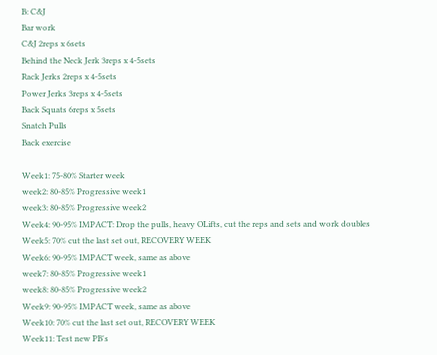B: C&J
Bar work
C&J 2reps x 6sets
Behind the Neck Jerk 3reps x 4-5sets
Rack Jerks 2reps x 4-5sets
Power Jerks 3reps x 4-5sets
Back Squats 6reps x 5sets
Snatch Pulls
Back exercise

Week1: 75-80% Starter week
week2: 80-85% Progressive week1
week3: 80-85% Progressive week2
Week4: 90-95% IMPACT: Drop the pulls, heavy OLifts, cut the reps and sets and work doubles
Week5: 70% cut the last set out, RECOVERY WEEK
Week6: 90-95% IMPACT week, same as above
week7: 80-85% Progressive week1
week8: 80-85% Progressive week2
Week9: 90-95% IMPACT week, same as above
Week10: 70% cut the last set out, RECOVERY WEEK
Week11: Test new PB's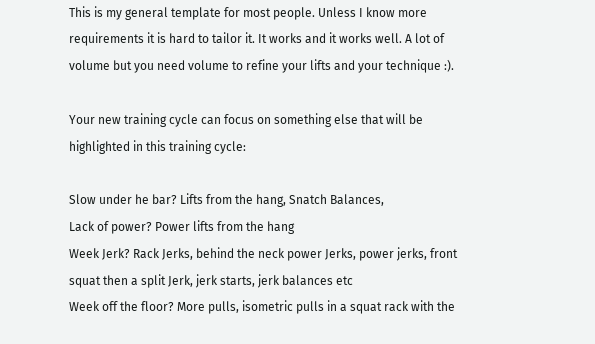This is my general template for most people. Unless I know more requirements it is hard to tailor it. It works and it works well. A lot of volume but you need volume to refine your lifts and your technique :).

Your new training cycle can focus on something else that will be highlighted in this training cycle:

Slow under he bar? Lifts from the hang, Snatch Balances,
Lack of power? Power lifts from the hang
Week Jerk? Rack Jerks, behind the neck power Jerks, power jerks, front squat then a split Jerk, jerk starts, jerk balances etc
Week off the floor? More pulls, isometric pulls in a squat rack with the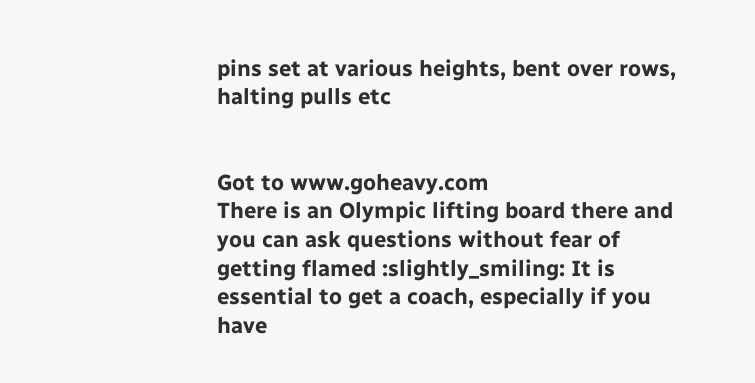pins set at various heights, bent over rows, halting pulls etc


Got to www.goheavy.com
There is an Olympic lifting board there and you can ask questions without fear of getting flamed :slightly_smiling: It is essential to get a coach, especially if you have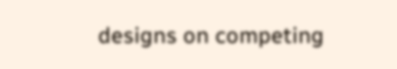designs on competing